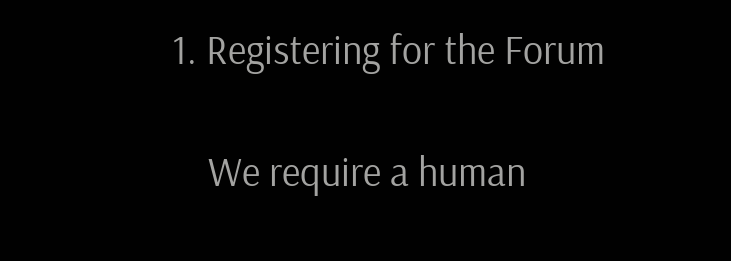1. Registering for the Forum

    We require a human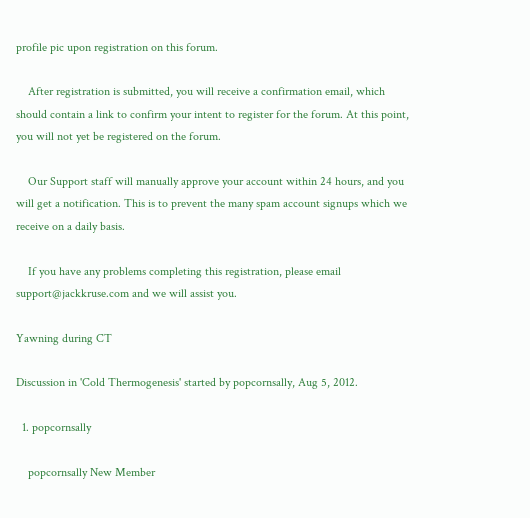profile pic upon registration on this forum.

    After registration is submitted, you will receive a confirmation email, which should contain a link to confirm your intent to register for the forum. At this point, you will not yet be registered on the forum.

    Our Support staff will manually approve your account within 24 hours, and you will get a notification. This is to prevent the many spam account signups which we receive on a daily basis.

    If you have any problems completing this registration, please email support@jackkruse.com and we will assist you.

Yawning during CT

Discussion in 'Cold Thermogenesis' started by popcornsally, Aug 5, 2012.

  1. popcornsally

    popcornsally New Member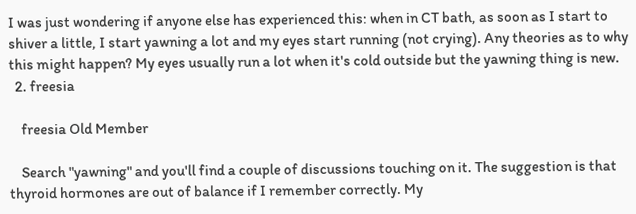I was just wondering if anyone else has experienced this: when in CT bath, as soon as I start to shiver a little, I start yawning a lot and my eyes start running (not crying). Any theories as to why this might happen? My eyes usually run a lot when it's cold outside but the yawning thing is new.
  2. freesia

    freesia Old Member

    Search "yawning" and you'll find a couple of discussions touching on it. The suggestion is that thyroid hormones are out of balance if I remember correctly. My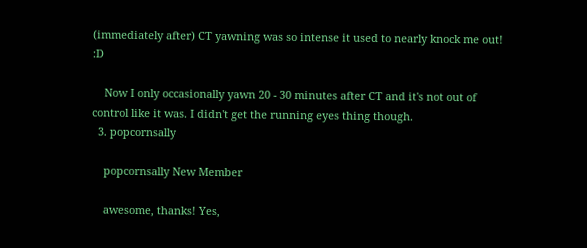(immediately after) CT yawning was so intense it used to nearly knock me out! :D

    Now I only occasionally yawn 20 - 30 minutes after CT and it's not out of control like it was. I didn't get the running eyes thing though.
  3. popcornsally

    popcornsally New Member

    awesome, thanks! Yes,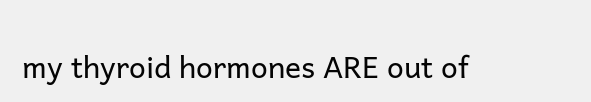my thyroid hormones ARE out of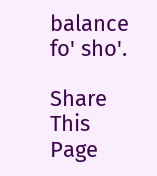balance fo' sho'.

Share This Page